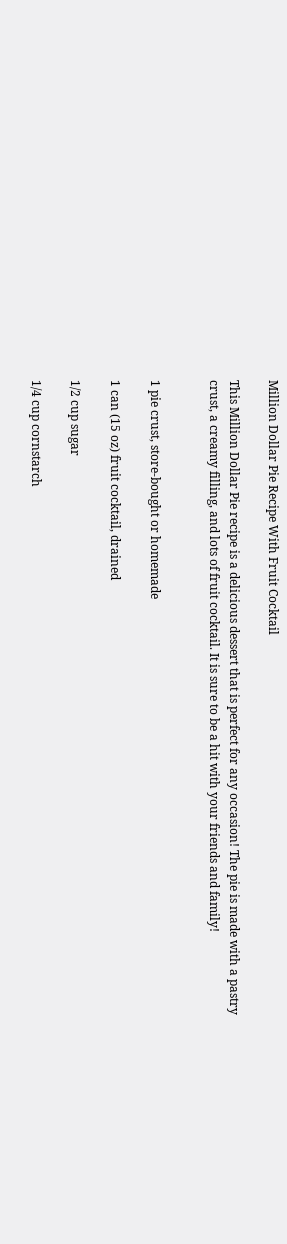Million Dollar Pie Recipe With Fruit Cocktail

This Million Dollar Pie recipe is a delicious dessert that is perfect for any occasion! The pie is made with a pastry crust, a creamy filling, and lots of fruit cocktail. It is sure to be a hit with your friends and family!


1 pie crust, store-bought or homemade

1 can (15 oz) fruit cocktail, drained

1/2 cup sugar

1/4 cup cornstarch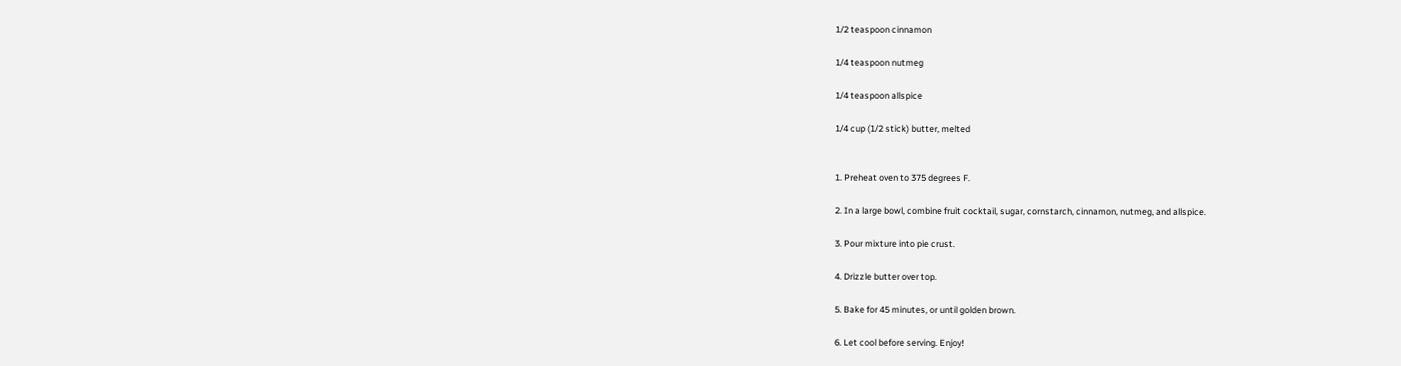1/2 teaspoon cinnamon

1/4 teaspoon nutmeg

1/4 teaspoon allspice

1/4 cup (1/2 stick) butter, melted


1. Preheat oven to 375 degrees F.

2. In a large bowl, combine fruit cocktail, sugar, cornstarch, cinnamon, nutmeg, and allspice.

3. Pour mixture into pie crust.

4. Drizzle butter over top.

5. Bake for 45 minutes, or until golden brown.

6. Let cool before serving. Enjoy!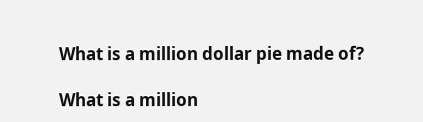What is a million dollar pie made of?

What is a million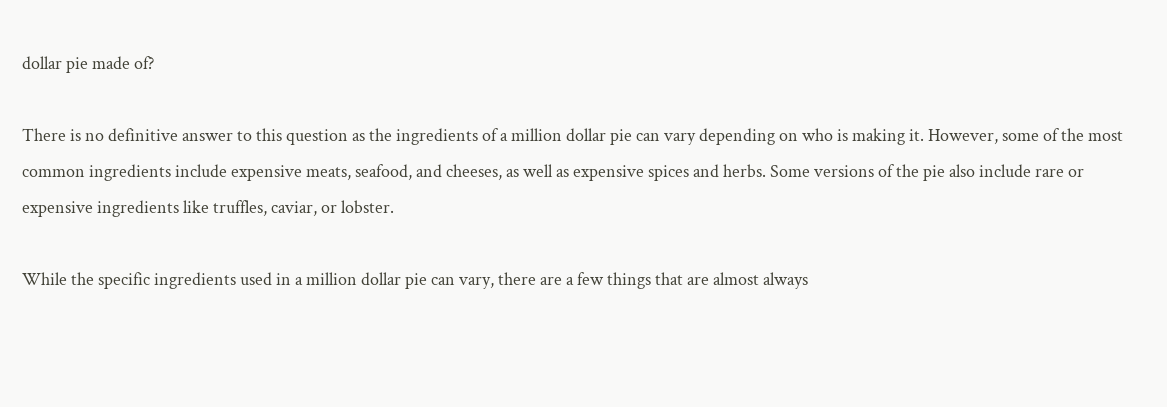dollar pie made of?

There is no definitive answer to this question as the ingredients of a million dollar pie can vary depending on who is making it. However, some of the most common ingredients include expensive meats, seafood, and cheeses, as well as expensive spices and herbs. Some versions of the pie also include rare or expensive ingredients like truffles, caviar, or lobster.

While the specific ingredients used in a million dollar pie can vary, there are a few things that are almost always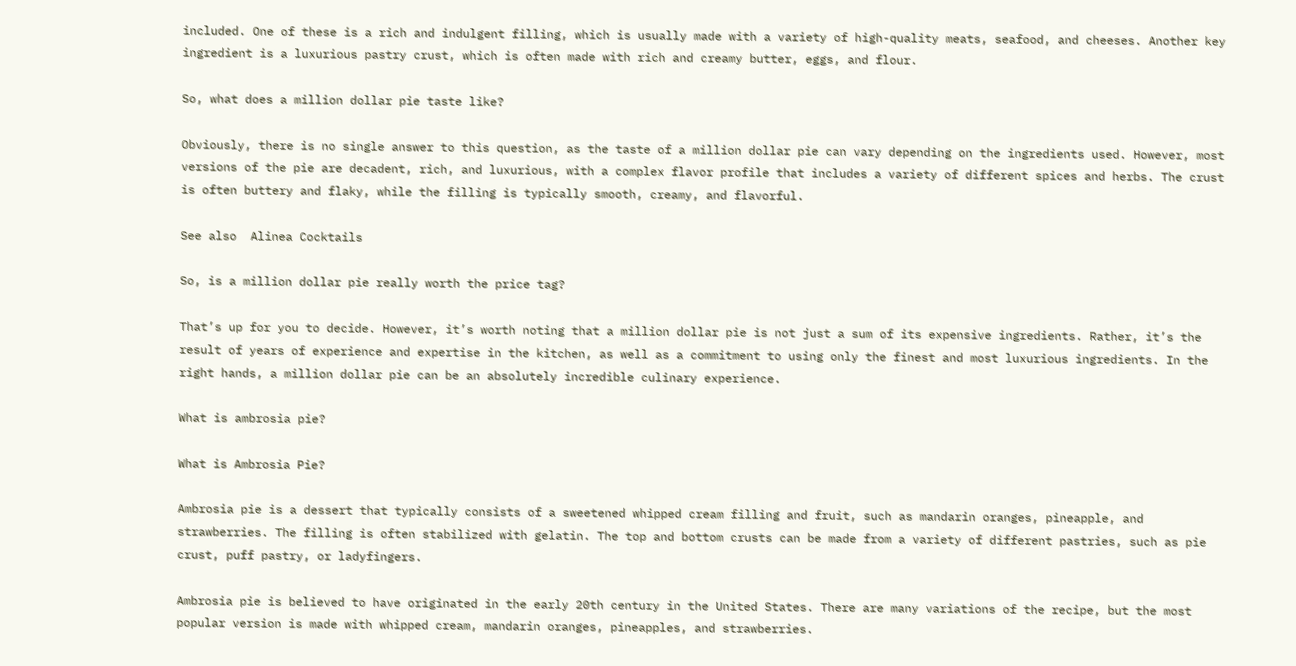included. One of these is a rich and indulgent filling, which is usually made with a variety of high-quality meats, seafood, and cheeses. Another key ingredient is a luxurious pastry crust, which is often made with rich and creamy butter, eggs, and flour.

So, what does a million dollar pie taste like?

Obviously, there is no single answer to this question, as the taste of a million dollar pie can vary depending on the ingredients used. However, most versions of the pie are decadent, rich, and luxurious, with a complex flavor profile that includes a variety of different spices and herbs. The crust is often buttery and flaky, while the filling is typically smooth, creamy, and flavorful.

See also  Alinea Cocktails

So, is a million dollar pie really worth the price tag?

That’s up for you to decide. However, it’s worth noting that a million dollar pie is not just a sum of its expensive ingredients. Rather, it’s the result of years of experience and expertise in the kitchen, as well as a commitment to using only the finest and most luxurious ingredients. In the right hands, a million dollar pie can be an absolutely incredible culinary experience.

What is ambrosia pie?

What is Ambrosia Pie?

Ambrosia pie is a dessert that typically consists of a sweetened whipped cream filling and fruit, such as mandarin oranges, pineapple, and strawberries. The filling is often stabilized with gelatin. The top and bottom crusts can be made from a variety of different pastries, such as pie crust, puff pastry, or ladyfingers.

Ambrosia pie is believed to have originated in the early 20th century in the United States. There are many variations of the recipe, but the most popular version is made with whipped cream, mandarin oranges, pineapples, and strawberries.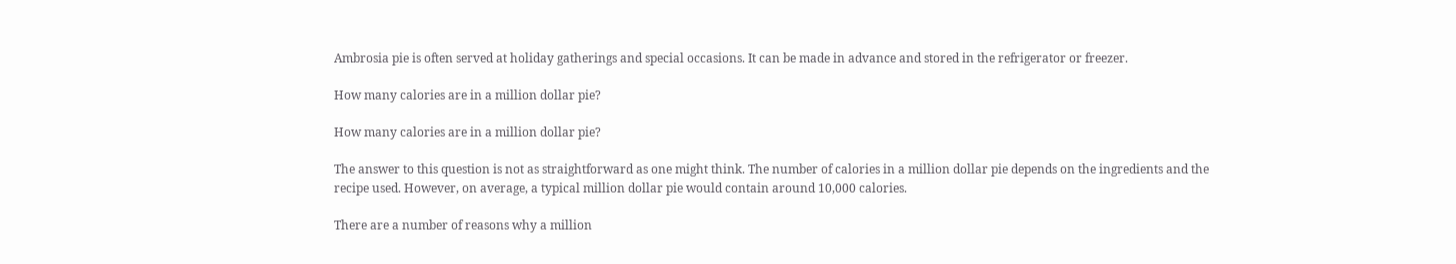Ambrosia pie is often served at holiday gatherings and special occasions. It can be made in advance and stored in the refrigerator or freezer.

How many calories are in a million dollar pie?

How many calories are in a million dollar pie?

The answer to this question is not as straightforward as one might think. The number of calories in a million dollar pie depends on the ingredients and the recipe used. However, on average, a typical million dollar pie would contain around 10,000 calories.

There are a number of reasons why a million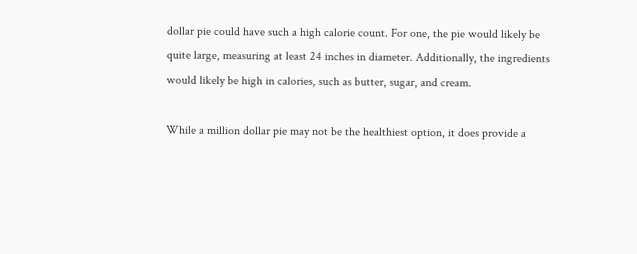dollar pie could have such a high calorie count. For one, the pie would likely be quite large, measuring at least 24 inches in diameter. Additionally, the ingredients would likely be high in calories, such as butter, sugar, and cream.

While a million dollar pie may not be the healthiest option, it does provide a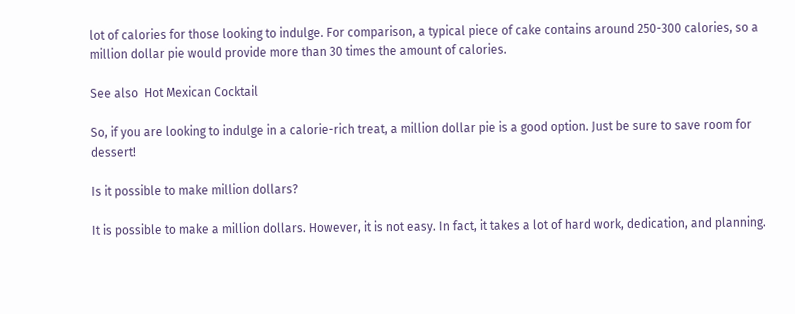lot of calories for those looking to indulge. For comparison, a typical piece of cake contains around 250-300 calories, so a million dollar pie would provide more than 30 times the amount of calories.

See also  Hot Mexican Cocktail

So, if you are looking to indulge in a calorie-rich treat, a million dollar pie is a good option. Just be sure to save room for dessert!

Is it possible to make million dollars?

It is possible to make a million dollars. However, it is not easy. In fact, it takes a lot of hard work, dedication, and planning.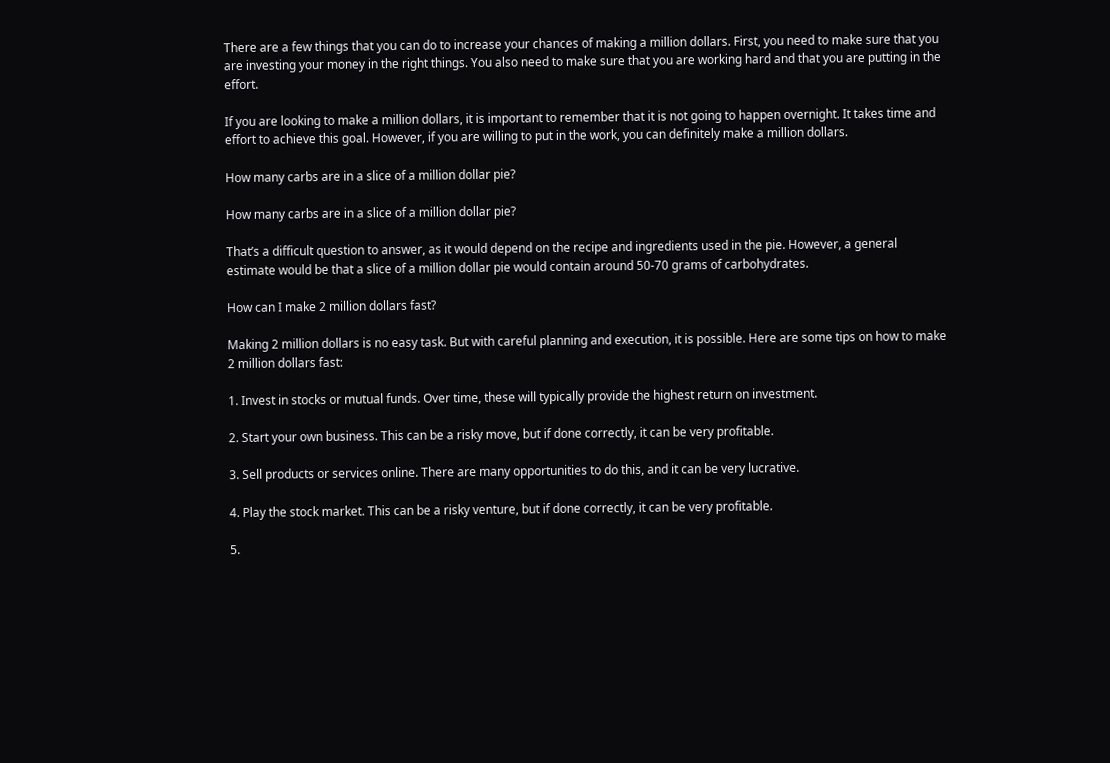There are a few things that you can do to increase your chances of making a million dollars. First, you need to make sure that you are investing your money in the right things. You also need to make sure that you are working hard and that you are putting in the effort.

If you are looking to make a million dollars, it is important to remember that it is not going to happen overnight. It takes time and effort to achieve this goal. However, if you are willing to put in the work, you can definitely make a million dollars.

How many carbs are in a slice of a million dollar pie?

How many carbs are in a slice of a million dollar pie?

That’s a difficult question to answer, as it would depend on the recipe and ingredients used in the pie. However, a general estimate would be that a slice of a million dollar pie would contain around 50-70 grams of carbohydrates.

How can I make 2 million dollars fast?

Making 2 million dollars is no easy task. But with careful planning and execution, it is possible. Here are some tips on how to make 2 million dollars fast:

1. Invest in stocks or mutual funds. Over time, these will typically provide the highest return on investment.

2. Start your own business. This can be a risky move, but if done correctly, it can be very profitable.

3. Sell products or services online. There are many opportunities to do this, and it can be very lucrative.

4. Play the stock market. This can be a risky venture, but if done correctly, it can be very profitable.

5.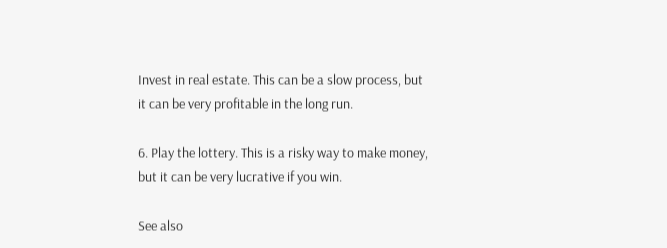Invest in real estate. This can be a slow process, but it can be very profitable in the long run.

6. Play the lottery. This is a risky way to make money, but it can be very lucrative if you win.

See also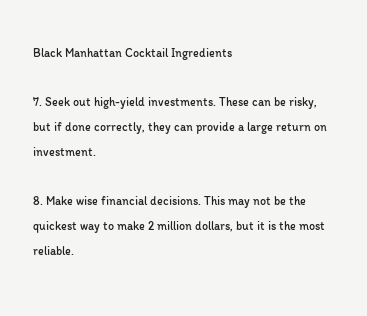Black Manhattan Cocktail Ingredients

7. Seek out high-yield investments. These can be risky, but if done correctly, they can provide a large return on investment.

8. Make wise financial decisions. This may not be the quickest way to make 2 million dollars, but it is the most reliable.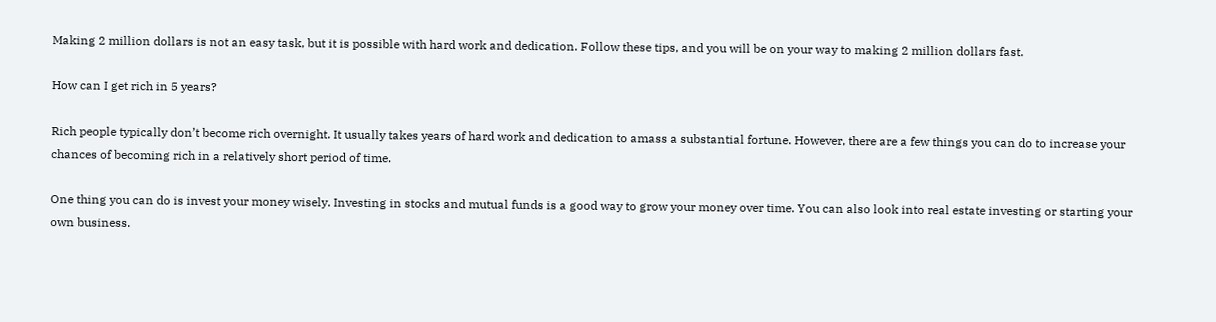Making 2 million dollars is not an easy task, but it is possible with hard work and dedication. Follow these tips, and you will be on your way to making 2 million dollars fast.

How can I get rich in 5 years?

Rich people typically don’t become rich overnight. It usually takes years of hard work and dedication to amass a substantial fortune. However, there are a few things you can do to increase your chances of becoming rich in a relatively short period of time.

One thing you can do is invest your money wisely. Investing in stocks and mutual funds is a good way to grow your money over time. You can also look into real estate investing or starting your own business.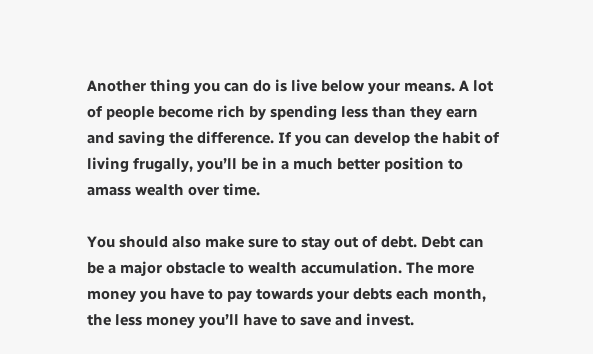Another thing you can do is live below your means. A lot of people become rich by spending less than they earn and saving the difference. If you can develop the habit of living frugally, you’ll be in a much better position to amass wealth over time.

You should also make sure to stay out of debt. Debt can be a major obstacle to wealth accumulation. The more money you have to pay towards your debts each month, the less money you’ll have to save and invest.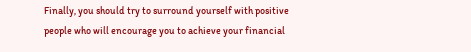Finally, you should try to surround yourself with positive people who will encourage you to achieve your financial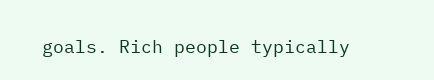goals. Rich people typically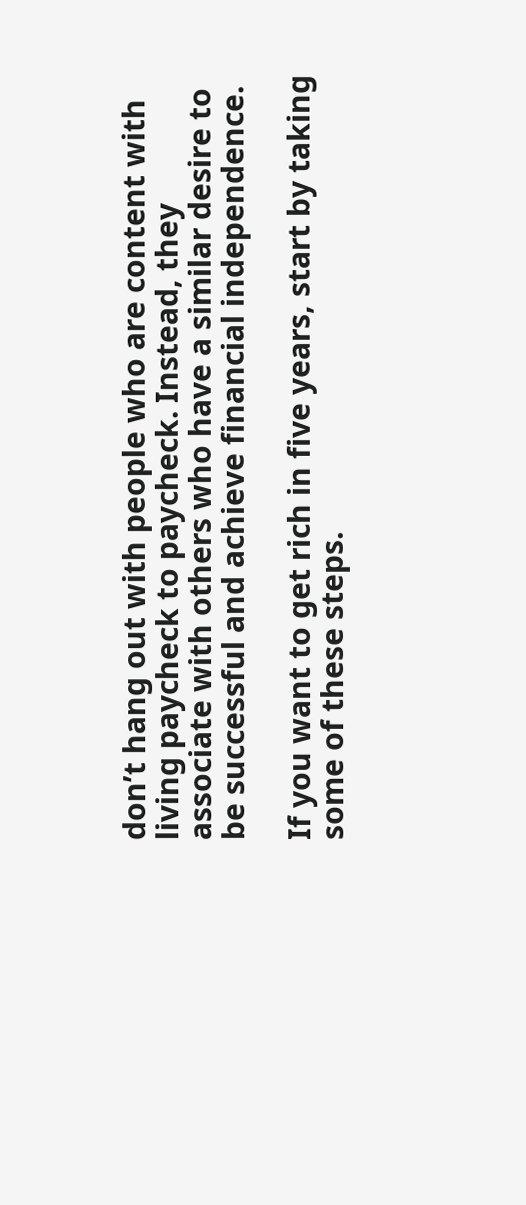don’t hang out with people who are content with living paycheck to paycheck. Instead, they associate with others who have a similar desire to be successful and achieve financial independence.

If you want to get rich in five years, start by taking some of these steps.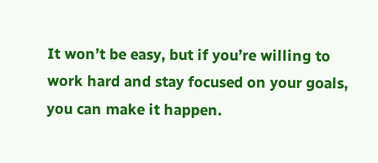It won’t be easy, but if you’re willing to work hard and stay focused on your goals, you can make it happen.